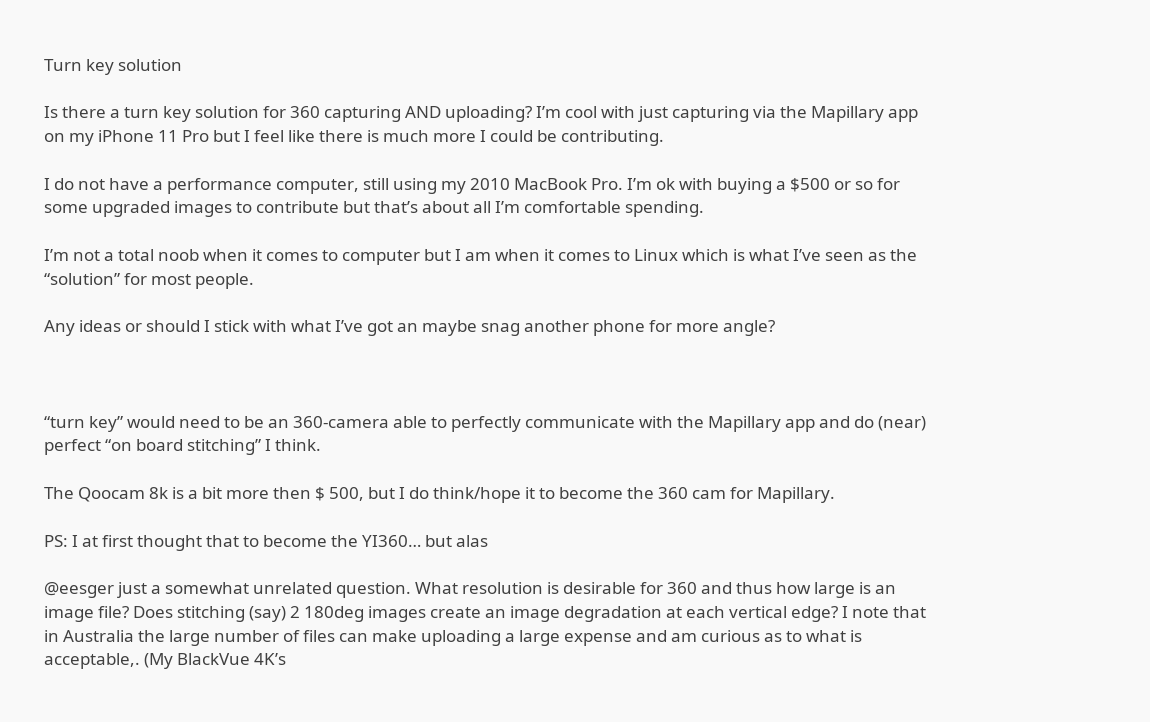Turn key solution

Is there a turn key solution for 360 capturing AND uploading? I’m cool with just capturing via the Mapillary app on my iPhone 11 Pro but I feel like there is much more I could be contributing.

I do not have a performance computer, still using my 2010 MacBook Pro. I’m ok with buying a $500 or so for some upgraded images to contribute but that’s about all I’m comfortable spending.

I’m not a total noob when it comes to computer but I am when it comes to Linux which is what I’ve seen as the “solution” for most people.

Any ideas or should I stick with what I’ve got an maybe snag another phone for more angle?



“turn key” would need to be an 360-camera able to perfectly communicate with the Mapillary app and do (near) perfect “on board stitching” I think.

The Qoocam 8k is a bit more then $ 500, but I do think/hope it to become the 360 cam for Mapillary.

PS: I at first thought that to become the YI360… but alas

@eesger just a somewhat unrelated question. What resolution is desirable for 360 and thus how large is an image file? Does stitching (say) 2 180deg images create an image degradation at each vertical edge? I note that in Australia the large number of files can make uploading a large expense and am curious as to what is acceptable,. (My BlackVue 4K’s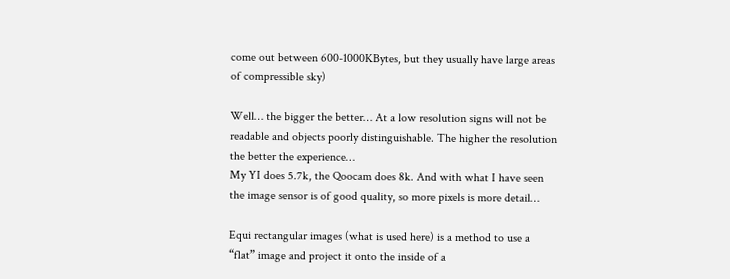come out between 600-1000KBytes, but they usually have large areas of compressible sky)

Well… the bigger the better… At a low resolution signs will not be readable and objects poorly distinguishable. The higher the resolution the better the experience…
My YI does 5.7k, the Qoocam does 8k. And with what I have seen the image sensor is of good quality, so more pixels is more detail…

Equi rectangular images (what is used here) is a method to use a “flat” image and project it onto the inside of a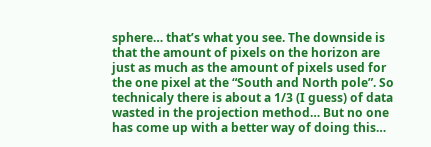sphere… that’s what you see. The downside is that the amount of pixels on the horizon are just as much as the amount of pixels used for the one pixel at the “South and North pole”. So technicaly there is about a 1/3 (I guess) of data wasted in the projection method… But no one has come up with a better way of doing this…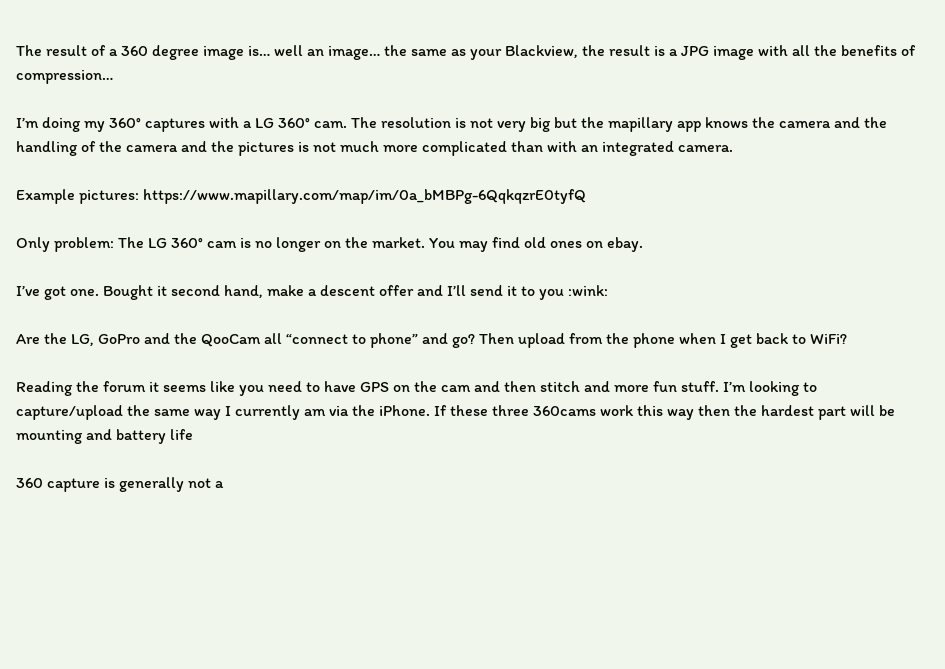The result of a 360 degree image is… well an image… the same as your Blackview, the result is a JPG image with all the benefits of compression…

I’m doing my 360° captures with a LG 360° cam. The resolution is not very big but the mapillary app knows the camera and the handling of the camera and the pictures is not much more complicated than with an integrated camera.

Example pictures: https://www.mapillary.com/map/im/0a_bMBPg-6QqkqzrE0tyfQ

Only problem: The LG 360° cam is no longer on the market. You may find old ones on ebay.

I’ve got one. Bought it second hand, make a descent offer and I’ll send it to you :wink:

Are the LG, GoPro and the QooCam all “connect to phone” and go? Then upload from the phone when I get back to WiFi?

Reading the forum it seems like you need to have GPS on the cam and then stitch and more fun stuff. I’m looking to capture/upload the same way I currently am via the iPhone. If these three 360cams work this way then the hardest part will be mounting and battery life

360 capture is generally not a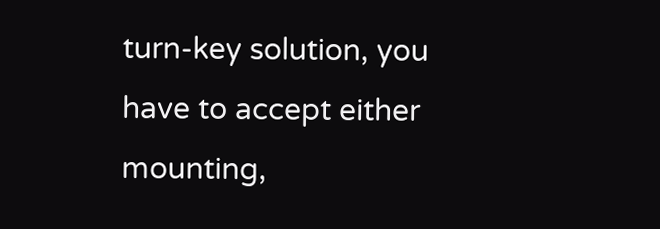turn-key solution, you have to accept either mounting,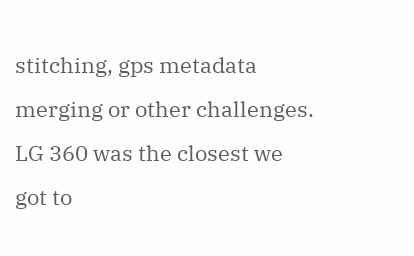stitching, gps metadata merging or other challenges. LG 360 was the closest we got to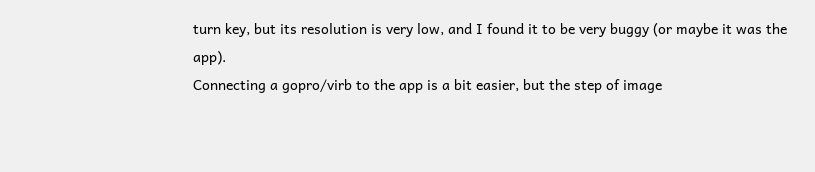turn key, but its resolution is very low, and I found it to be very buggy (or maybe it was the app).
Connecting a gopro/virb to the app is a bit easier, but the step of image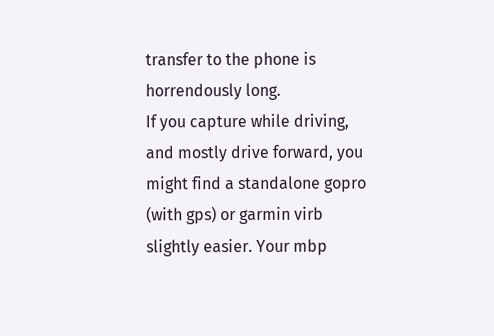transfer to the phone is horrendously long.
If you capture while driving, and mostly drive forward, you might find a standalone gopro (with gps) or garmin virb slightly easier. Your mbp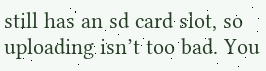still has an sd card slot, so uploading isn’t too bad. You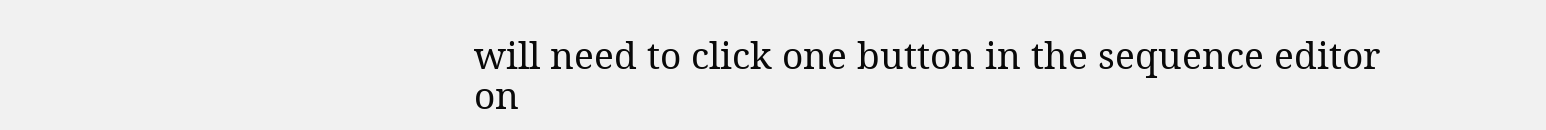will need to click one button in the sequence editor on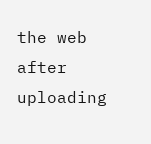the web after uploading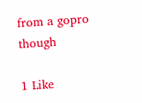from a gopro though

1 Like